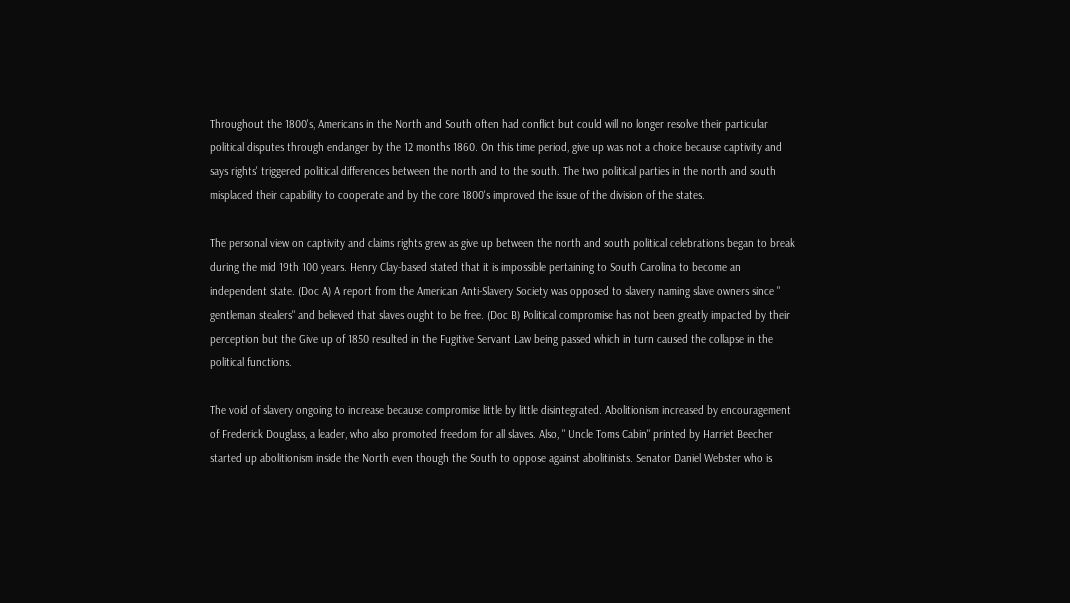Throughout the 1800's, Americans in the North and South often had conflict but could will no longer resolve their particular political disputes through endanger by the 12 months 1860. On this time period, give up was not a choice because captivity and says rights' triggered political differences between the north and to the south. The two political parties in the north and south misplaced their capability to cooperate and by the core 1800's improved the issue of the division of the states.

The personal view on captivity and claims rights grew as give up between the north and south political celebrations began to break during the mid 19th 100 years. Henry Clay-based stated that it is impossible pertaining to South Carolina to become an independent state. (Doc A) A report from the American Anti-Slavery Society was opposed to slavery naming slave owners since " gentleman stealers" and believed that slaves ought to be free. (Doc B) Political compromise has not been greatly impacted by their perception but the Give up of 1850 resulted in the Fugitive Servant Law being passed which in turn caused the collapse in the political functions.

The void of slavery ongoing to increase because compromise little by little disintegrated. Abolitionism increased by encouragement of Frederick Douglass, a leader, who also promoted freedom for all slaves. Also, " Uncle Toms Cabin" printed by Harriet Beecher started up abolitionism inside the North even though the South to oppose against abolitinists. Senator Daniel Webster who is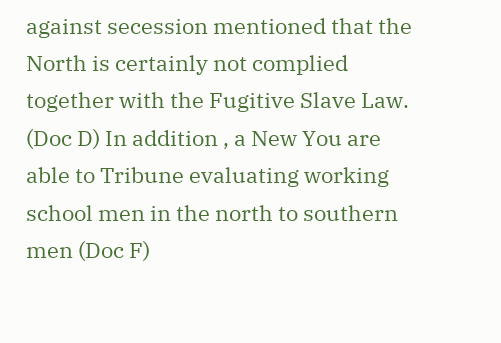against secession mentioned that the North is certainly not complied together with the Fugitive Slave Law. (Doc D) In addition , a New You are able to Tribune evaluating working school men in the north to southern men (Doc F)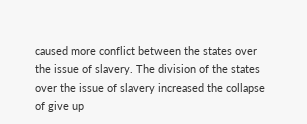caused more conflict between the states over the issue of slavery. The division of the states over the issue of slavery increased the collapse of give up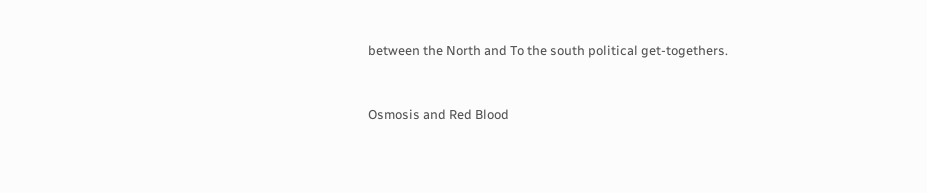between the North and To the south political get-togethers.


Osmosis and Red Blood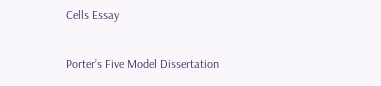Cells Essay

Porter’s Five Model Dissertation